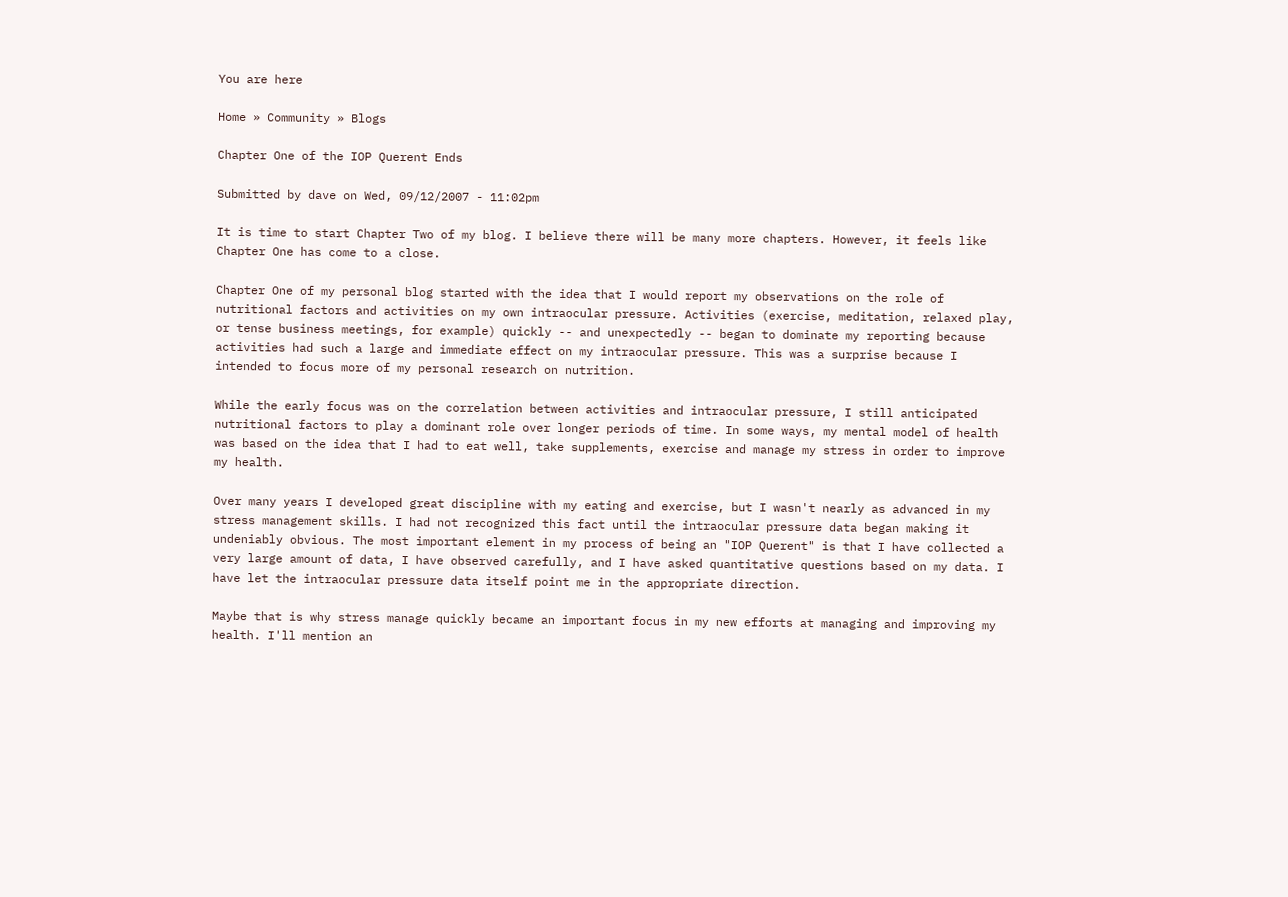You are here

Home » Community » Blogs

Chapter One of the IOP Querent Ends

Submitted by dave on Wed, 09/12/2007 - 11:02pm

It is time to start Chapter Two of my blog. I believe there will be many more chapters. However, it feels like Chapter One has come to a close.

Chapter One of my personal blog started with the idea that I would report my observations on the role of nutritional factors and activities on my own intraocular pressure. Activities (exercise, meditation, relaxed play, or tense business meetings, for example) quickly -- and unexpectedly -- began to dominate my reporting because activities had such a large and immediate effect on my intraocular pressure. This was a surprise because I intended to focus more of my personal research on nutrition.

While the early focus was on the correlation between activities and intraocular pressure, I still anticipated nutritional factors to play a dominant role over longer periods of time. In some ways, my mental model of health was based on the idea that I had to eat well, take supplements, exercise and manage my stress in order to improve my health.

Over many years I developed great discipline with my eating and exercise, but I wasn't nearly as advanced in my stress management skills. I had not recognized this fact until the intraocular pressure data began making it undeniably obvious. The most important element in my process of being an "IOP Querent" is that I have collected a very large amount of data, I have observed carefully, and I have asked quantitative questions based on my data. I have let the intraocular pressure data itself point me in the appropriate direction.

Maybe that is why stress manage quickly became an important focus in my new efforts at managing and improving my health. I'll mention an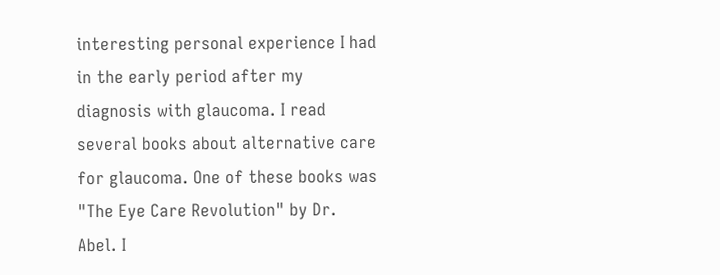interesting personal experience I had in the early period after my diagnosis with glaucoma. I read several books about alternative care for glaucoma. One of these books was "The Eye Care Revolution" by Dr. Abel. I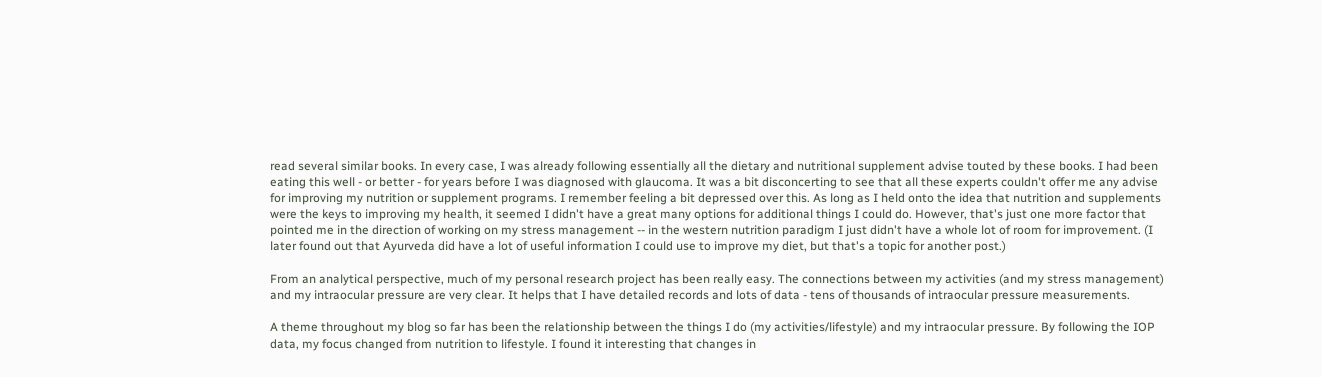read several similar books. In every case, I was already following essentially all the dietary and nutritional supplement advise touted by these books. I had been eating this well - or better - for years before I was diagnosed with glaucoma. It was a bit disconcerting to see that all these experts couldn't offer me any advise for improving my nutrition or supplement programs. I remember feeling a bit depressed over this. As long as I held onto the idea that nutrition and supplements were the keys to improving my health, it seemed I didn't have a great many options for additional things I could do. However, that's just one more factor that pointed me in the direction of working on my stress management -- in the western nutrition paradigm I just didn't have a whole lot of room for improvement. (I later found out that Ayurveda did have a lot of useful information I could use to improve my diet, but that's a topic for another post.)

From an analytical perspective, much of my personal research project has been really easy. The connections between my activities (and my stress management) and my intraocular pressure are very clear. It helps that I have detailed records and lots of data - tens of thousands of intraocular pressure measurements.

A theme throughout my blog so far has been the relationship between the things I do (my activities/lifestyle) and my intraocular pressure. By following the IOP data, my focus changed from nutrition to lifestyle. I found it interesting that changes in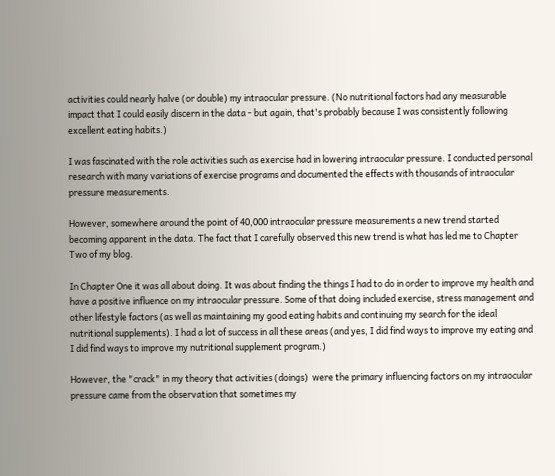activities could nearly halve (or double) my intraocular pressure. (No nutritional factors had any measurable impact that I could easily discern in the data - but again, that's probably because I was consistently following excellent eating habits.)

I was fascinated with the role activities such as exercise had in lowering intraocular pressure. I conducted personal research with many variations of exercise programs and documented the effects with thousands of intraocular pressure measurements.

However, somewhere around the point of 40,000 intraocular pressure measurements a new trend started becoming apparent in the data. The fact that I carefully observed this new trend is what has led me to Chapter Two of my blog.

In Chapter One it was all about doing. It was about finding the things I had to do in order to improve my health and have a positive influence on my intraocular pressure. Some of that doing included exercise, stress management and other lifestyle factors (as well as maintaining my good eating habits and continuing my search for the ideal nutritional supplements). I had a lot of success in all these areas (and yes, I did find ways to improve my eating and I did find ways to improve my nutritional supplement program.)

However, the "crack" in my theory that activities (doings)  were the primary influencing factors on my intraocular pressure came from the observation that sometimes my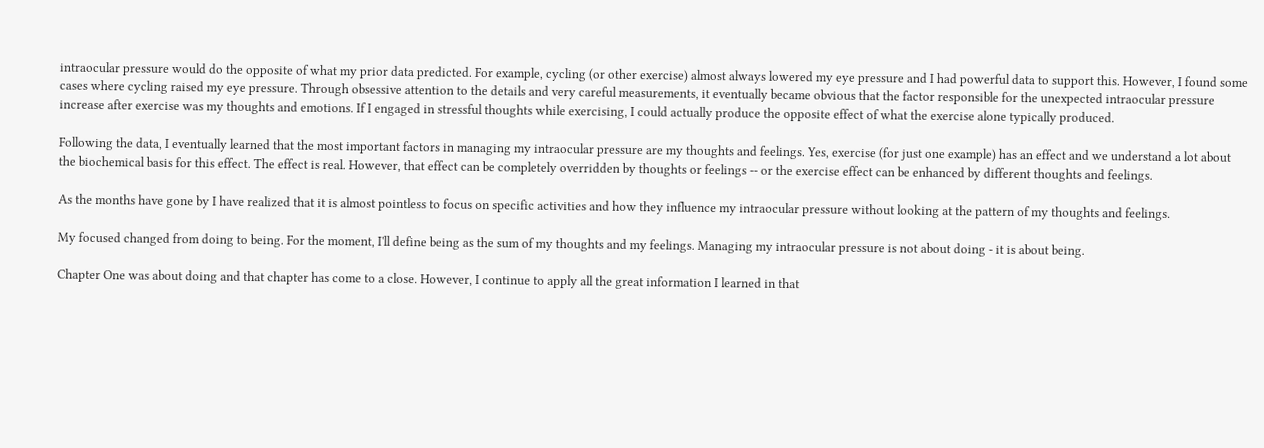intraocular pressure would do the opposite of what my prior data predicted. For example, cycling (or other exercise) almost always lowered my eye pressure and I had powerful data to support this. However, I found some cases where cycling raised my eye pressure. Through obsessive attention to the details and very careful measurements, it eventually became obvious that the factor responsible for the unexpected intraocular pressure increase after exercise was my thoughts and emotions. If I engaged in stressful thoughts while exercising, I could actually produce the opposite effect of what the exercise alone typically produced.

Following the data, I eventually learned that the most important factors in managing my intraocular pressure are my thoughts and feelings. Yes, exercise (for just one example) has an effect and we understand a lot about the biochemical basis for this effect. The effect is real. However, that effect can be completely overridden by thoughts or feelings -- or the exercise effect can be enhanced by different thoughts and feelings.

As the months have gone by I have realized that it is almost pointless to focus on specific activities and how they influence my intraocular pressure without looking at the pattern of my thoughts and feelings.

My focused changed from doing to being. For the moment, I'll define being as the sum of my thoughts and my feelings. Managing my intraocular pressure is not about doing - it is about being.

Chapter One was about doing and that chapter has come to a close. However, I continue to apply all the great information I learned in that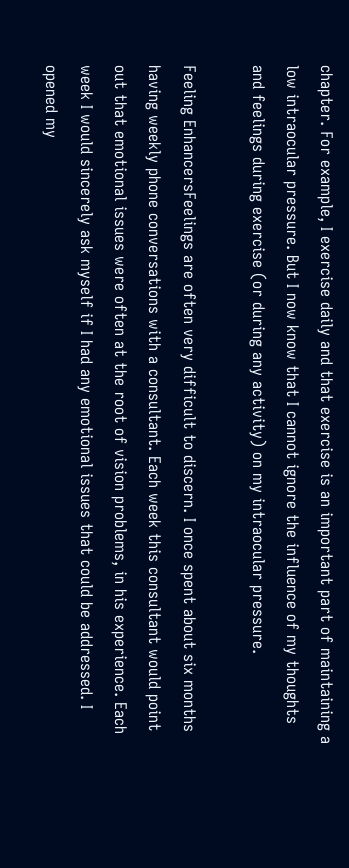chapter. For example, I exercise daily and that exercise is an important part of maintaining a low intraocular pressure. But I now know that I cannot ignore the influence of my thoughts and feelings during exercise (or during any activity) on my intraocular pressure.

Feeling EnhancersFeelings are often very difficult to discern. I once spent about six months having weekly phone conversations with a consultant. Each week this consultant would point out that emotional issues were often at the root of vision problems, in his experience. Each week I would sincerely ask myself if I had any emotional issues that could be addressed. I opened my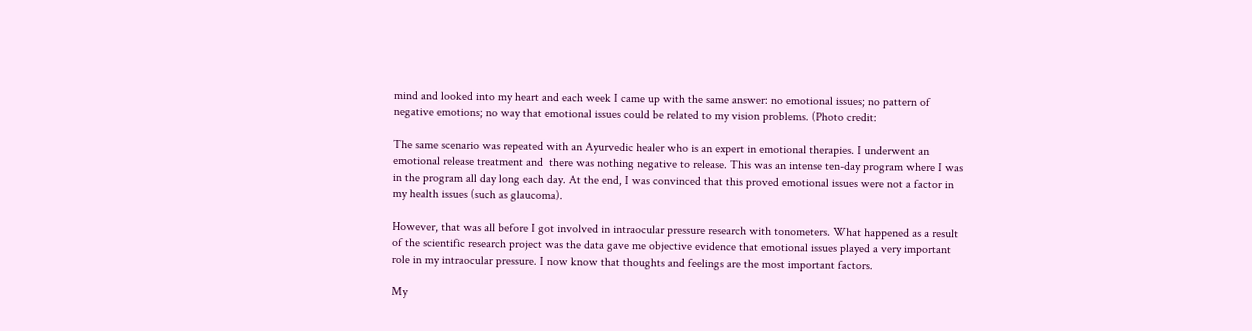mind and looked into my heart and each week I came up with the same answer: no emotional issues; no pattern of negative emotions; no way that emotional issues could be related to my vision problems. (Photo credit:

The same scenario was repeated with an Ayurvedic healer who is an expert in emotional therapies. I underwent an emotional release treatment and  there was nothing negative to release. This was an intense ten-day program where I was in the program all day long each day. At the end, I was convinced that this proved emotional issues were not a factor in my health issues (such as glaucoma).

However, that was all before I got involved in intraocular pressure research with tonometers. What happened as a result of the scientific research project was the data gave me objective evidence that emotional issues played a very important role in my intraocular pressure. I now know that thoughts and feelings are the most important factors.

My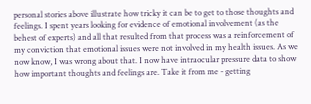personal stories above illustrate how tricky it can be to get to those thoughts and feelings. I spent years looking for evidence of emotional involvement (as the behest of experts) and all that resulted from that process was a reinforcement of my conviction that emotional issues were not involved in my health issues. As we now know, I was wrong about that. I now have intraocular pressure data to show how important thoughts and feelings are. Take it from me - getting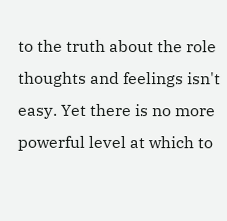to the truth about the role thoughts and feelings isn't easy. Yet there is no more powerful level at which to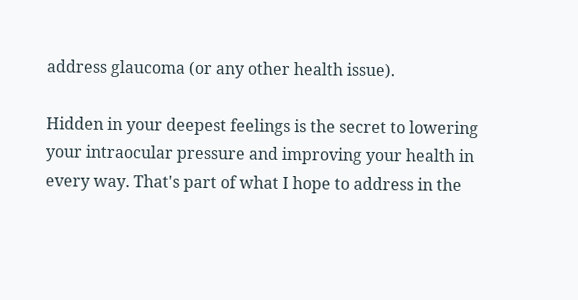address glaucoma (or any other health issue).

Hidden in your deepest feelings is the secret to lowering your intraocular pressure and improving your health in every way. That's part of what I hope to address in the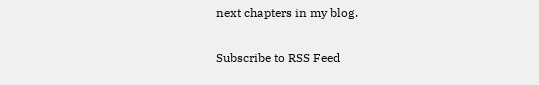next chapters in my blog.

Subscribe to RSS Feed